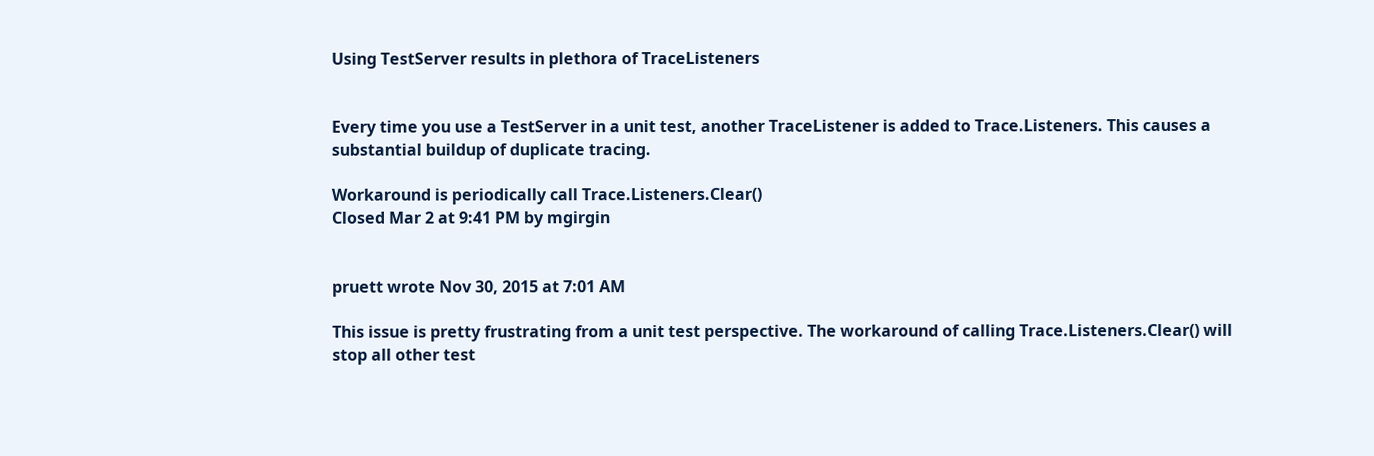Using TestServer results in plethora of TraceListeners


Every time you use a TestServer in a unit test, another TraceListener is added to Trace.Listeners. This causes a substantial buildup of duplicate tracing.

Workaround is periodically call Trace.Listeners.Clear()
Closed Mar 2 at 9:41 PM by mgirgin


pruett wrote Nov 30, 2015 at 7:01 AM

This issue is pretty frustrating from a unit test perspective. The workaround of calling Trace.Listeners.Clear() will stop all other test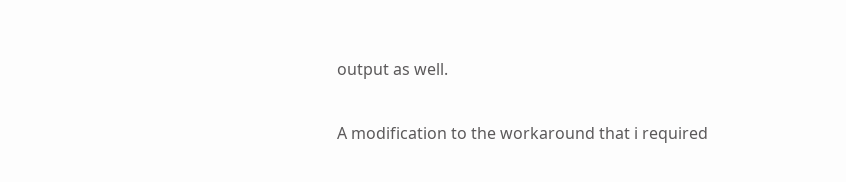output as well.

A modification to the workaround that i required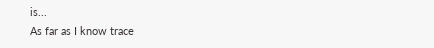is...
As far as I know trace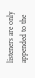listeners are only appended to the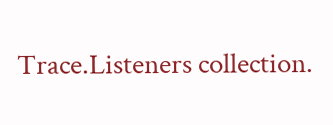Trace.Listeners collection.